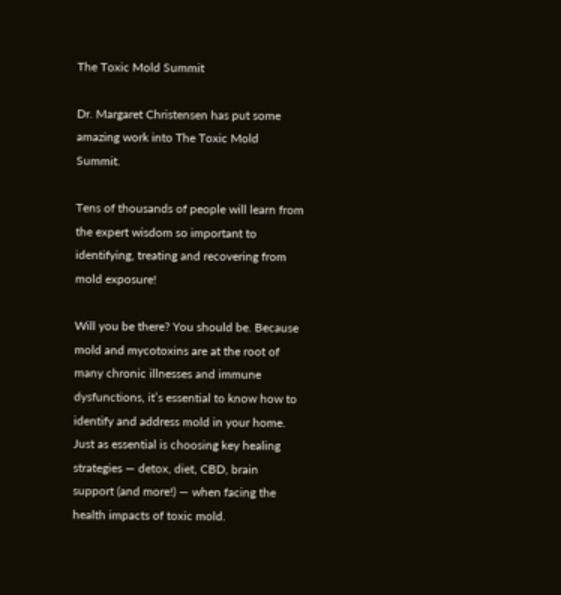The Toxic Mold Summit

Dr. Margaret Christensen has put some amazing work into The Toxic Mold Summit.

Tens of thousands of people will learn from the expert wisdom so important to identifying, treating and recovering from mold exposure!

Will you be there? You should be. Because mold and mycotoxins are at the root of many chronic illnesses and immune dysfunctions, it’s essential to know how to identify and address mold in your home. Just as essential is choosing key healing strategies — detox, diet, CBD, brain support (and more!) — when facing the health impacts of toxic mold.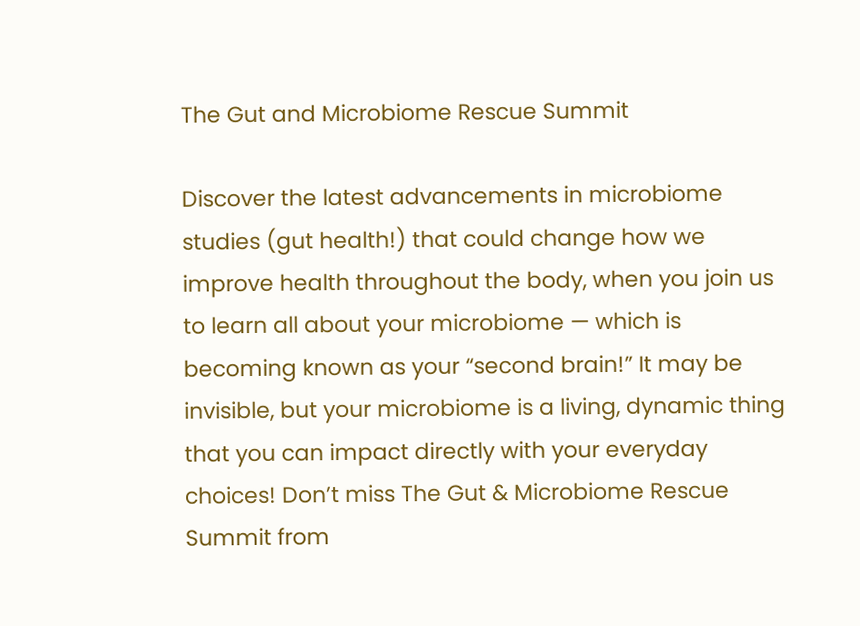The Gut and Microbiome Rescue Summit

Discover the latest advancements in microbiome studies (gut health!) that could change how we improve health throughout the body, when you join us to learn all about your microbiome — which is becoming known as your “second brain!” It may be invisible, but your microbiome is a living, dynamic thing that you can impact directly with your everyday choices! Don’t miss The Gut & Microbiome Rescue Summit from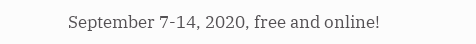September 7-14, 2020, free and online!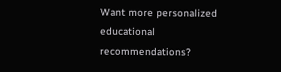Want more personalized educational recommendations?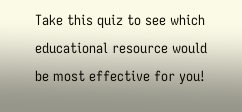Take this quiz to see which educational resource would be most effective for you!